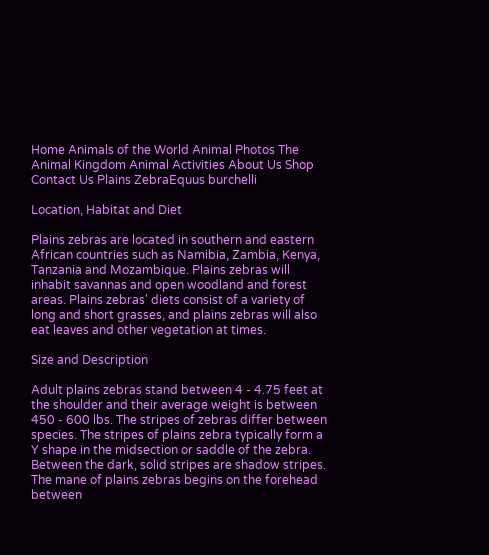Home Animals of the World Animal Photos The Animal Kingdom Animal Activities About Us Shop Contact Us Plains ZebraEquus burchelli

Location, Habitat and Diet

Plains zebras are located in southern and eastern African countries such as Namibia, Zambia, Kenya, Tanzania and Mozambique. Plains zebras will inhabit savannas and open woodland and forest areas. Plains zebras' diets consist of a variety of long and short grasses, and plains zebras will also eat leaves and other vegetation at times.

Size and Description

Adult plains zebras stand between 4 - 4.75 feet at the shoulder and their average weight is between 450 - 600 lbs. The stripes of zebras differ between species. The stripes of plains zebra typically form a Y shape in the midsection or saddle of the zebra. Between the dark, solid stripes are shadow stripes. The mane of plains zebras begins on the forehead between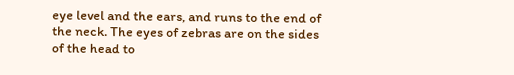eye level and the ears, and runs to the end of the neck. The eyes of zebras are on the sides of the head to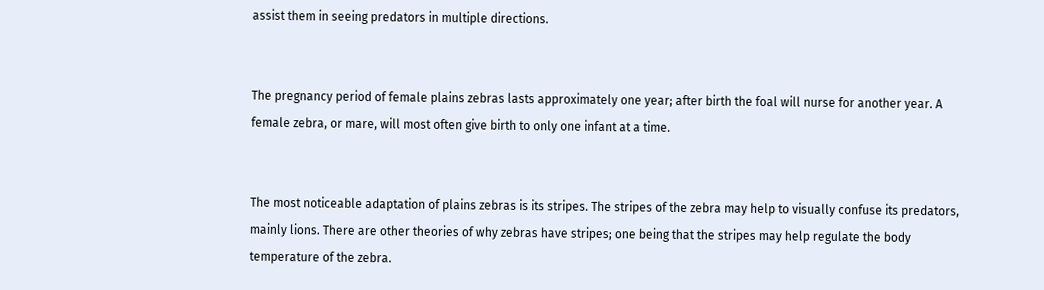assist them in seeing predators in multiple directions.


The pregnancy period of female plains zebras lasts approximately one year; after birth the foal will nurse for another year. A female zebra, or mare, will most often give birth to only one infant at a time.


The most noticeable adaptation of plains zebras is its stripes. The stripes of the zebra may help to visually confuse its predators, mainly lions. There are other theories of why zebras have stripes; one being that the stripes may help regulate the body temperature of the zebra.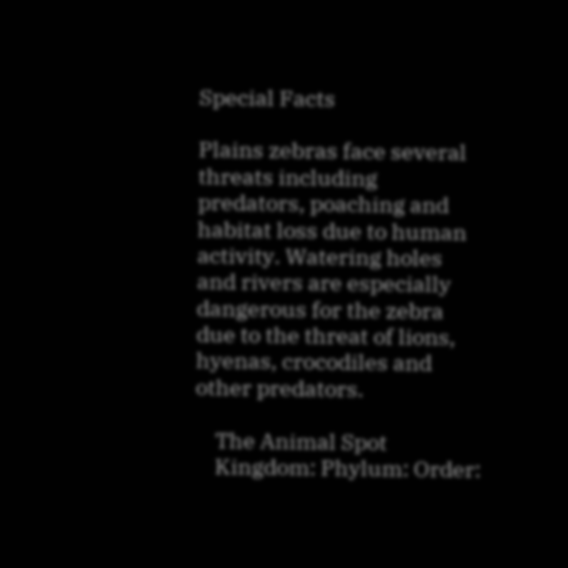Special Facts

Plains zebras face several threats including predators, poaching and habitat loss due to human activity. Watering holes and rivers are especially dangerous for the zebra due to the threat of lions, hyenas, crocodiles and other predators.

    The Animal Spot
    Kingdom: Phylum: Order: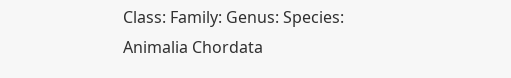Class: Family: Genus: Species: Animalia Chordata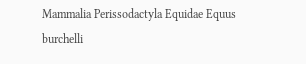Mammalia Perissodactyla Equidae Equus burchelli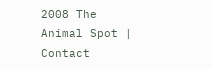2008 The Animal Spot | Contact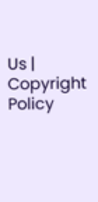Us | Copyright Policy